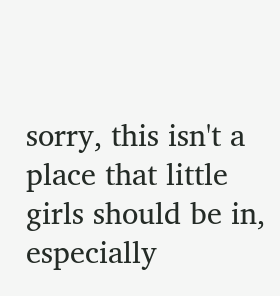sorry, this isn't a place that little girls should be in, especially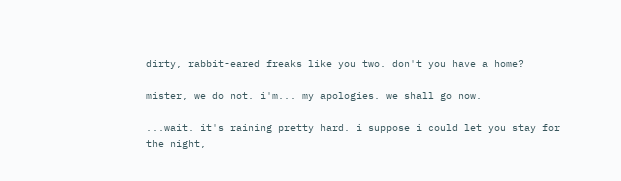dirty, rabbit-eared freaks like you two. don't you have a home?

mister, we do not. i'm... my apologies. we shall go now.

...wait. it's raining pretty hard. i suppose i could let you stay for the night,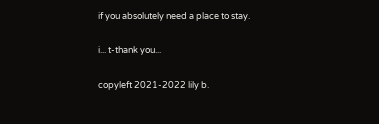if you absolutely need a place to stay.

i... t-thank you...

copyleft 2021-2022 lily b.